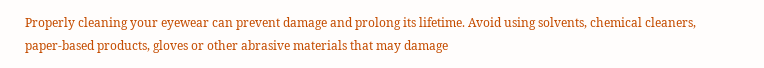Properly cleaning your eyewear can prevent damage and prolong its lifetime. Avoid using solvents, chemical cleaners, paper-based products, gloves or other abrasive materials that may damage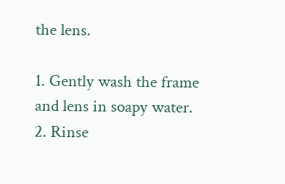the lens.

1. Gently wash the frame and lens in soapy water.
2. Rinse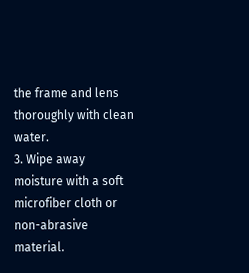the frame and lens thoroughly with clean water.
3. Wipe away moisture with a soft microfiber cloth or non-abrasive material.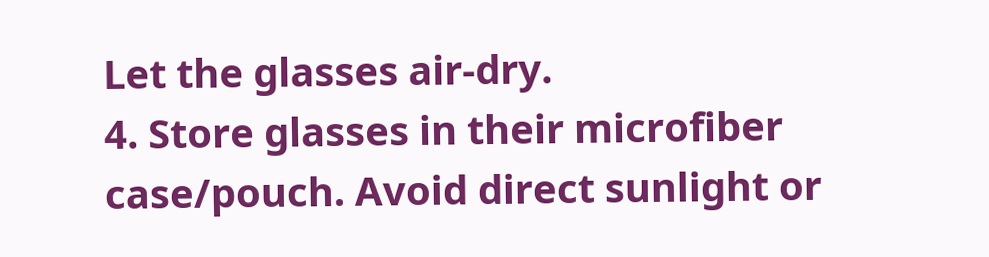Let the glasses air-dry.
4. Store glasses in their microfiber case/pouch. Avoid direct sunlight or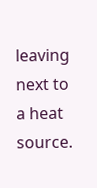leaving next to a heat source.